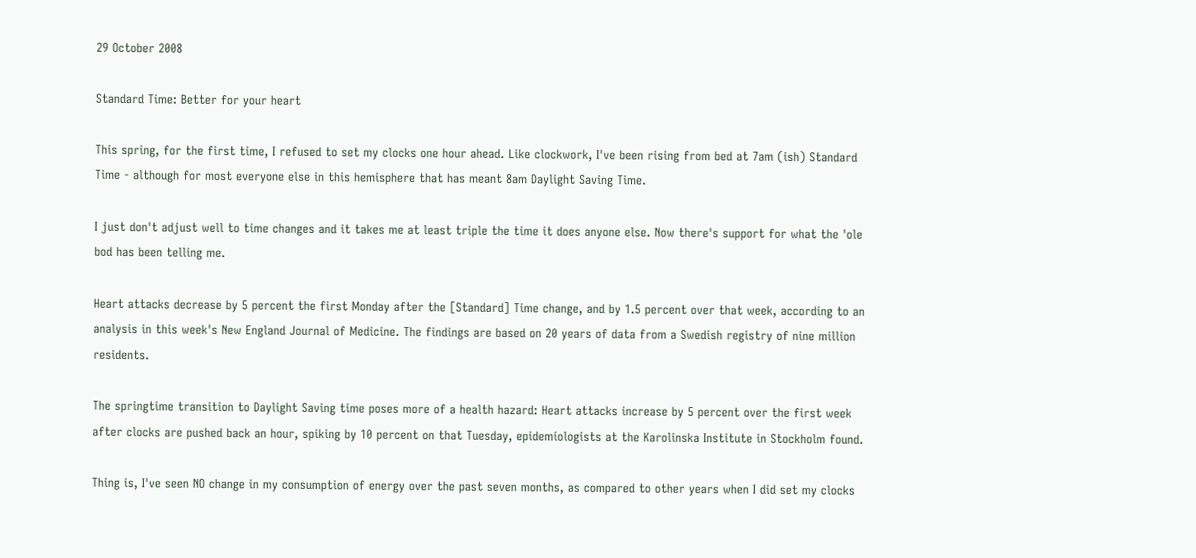29 October 2008

Standard Time: Better for your heart

This spring, for the first time, I refused to set my clocks one hour ahead. Like clockwork, I've been rising from bed at 7am (ish) Standard Time - although for most everyone else in this hemisphere that has meant 8am Daylight Saving Time.

I just don't adjust well to time changes and it takes me at least triple the time it does anyone else. Now there's support for what the 'ole bod has been telling me.

Heart attacks decrease by 5 percent the first Monday after the [Standard] Time change, and by 1.5 percent over that week, according to an analysis in this week's New England Journal of Medicine. The findings are based on 20 years of data from a Swedish registry of nine million residents.

The springtime transition to Daylight Saving time poses more of a health hazard: Heart attacks increase by 5 percent over the first week after clocks are pushed back an hour, spiking by 10 percent on that Tuesday, epidemiologists at the Karolinska Institute in Stockholm found.

Thing is, I've seen NO change in my consumption of energy over the past seven months, as compared to other years when I did set my clocks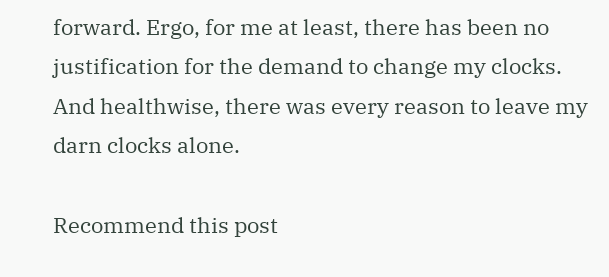forward. Ergo, for me at least, there has been no justification for the demand to change my clocks. And healthwise, there was every reason to leave my darn clocks alone.

Recommend this post